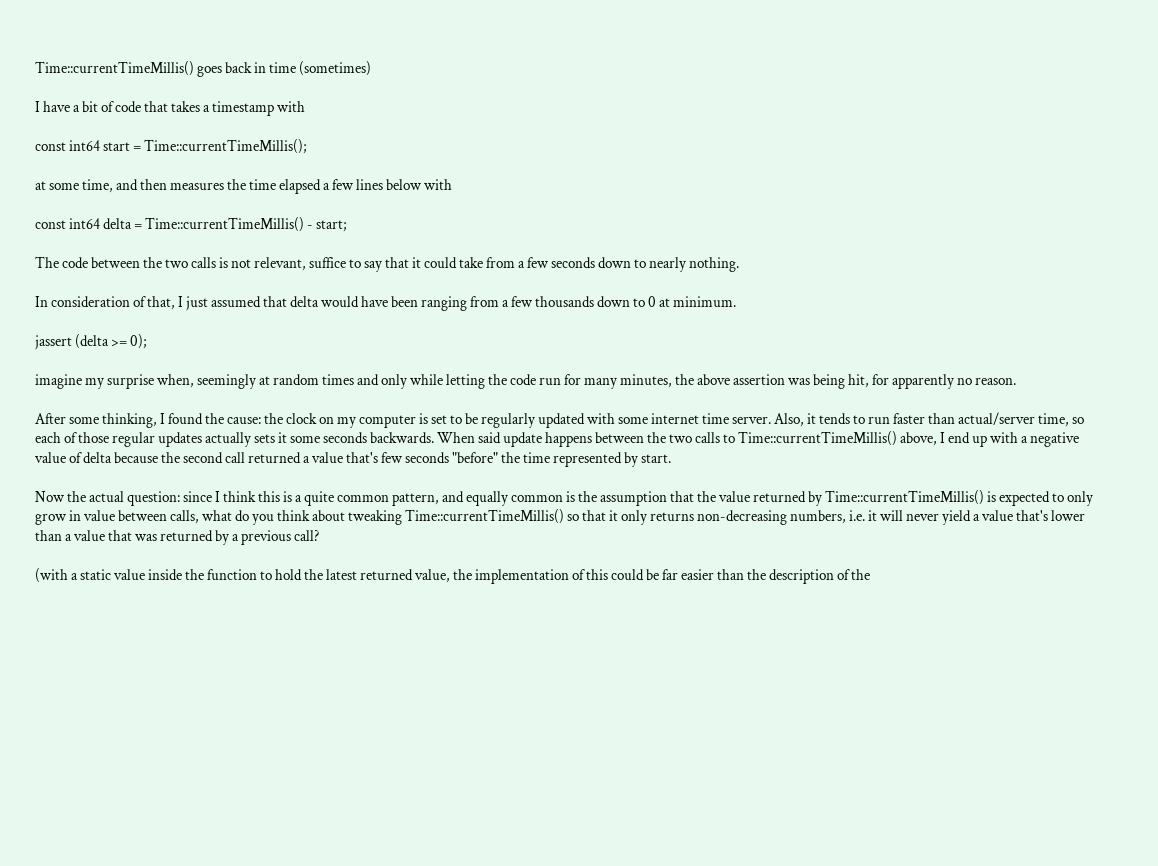Time::currentTimeMillis() goes back in time (sometimes)

I have a bit of code that takes a timestamp with

const int64 start = Time::currentTimeMillis();

at some time, and then measures the time elapsed a few lines below with

const int64 delta = Time::currentTimeMillis() - start;

The code between the two calls is not relevant, suffice to say that it could take from a few seconds down to nearly nothing.

In consideration of that, I just assumed that delta would have been ranging from a few thousands down to 0 at minimum.

jassert (delta >= 0);

imagine my surprise when, seemingly at random times and only while letting the code run for many minutes, the above assertion was being hit, for apparently no reason.

After some thinking, I found the cause: the clock on my computer is set to be regularly updated with some internet time server. Also, it tends to run faster than actual/server time, so each of those regular updates actually sets it some seconds backwards. When said update happens between the two calls to Time::currentTimeMillis() above, I end up with a negative value of delta because the second call returned a value that's few seconds "before" the time represented by start.

Now the actual question: since I think this is a quite common pattern, and equally common is the assumption that the value returned by Time::currentTimeMillis() is expected to only grow in value between calls, what do you think about tweaking Time::currentTimeMillis() so that it only returns non-decreasing numbers, i.e. it will never yield a value that's lower than a value that was returned by a previous call?

(with a static value inside the function to hold the latest returned value, the implementation of this could be far easier than the description of the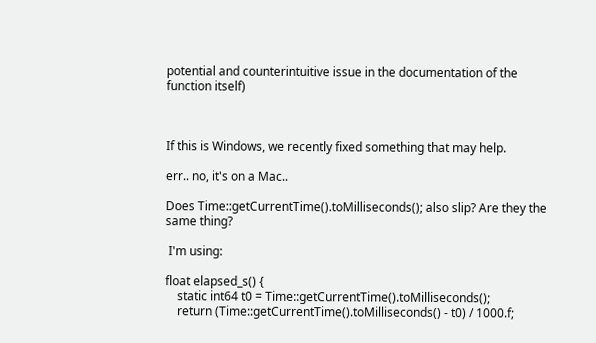potential and counterintuitive issue in the documentation of the function itself)



If this is Windows, we recently fixed something that may help.

err.. no, it's on a Mac..

Does Time::getCurrentTime().toMilliseconds(); also slip? Are they the same thing?

 I'm using:

float elapsed_s() {
    static int64 t0 = Time::getCurrentTime().toMilliseconds();
    return (Time::getCurrentTime().toMilliseconds() - t0) / 1000.f;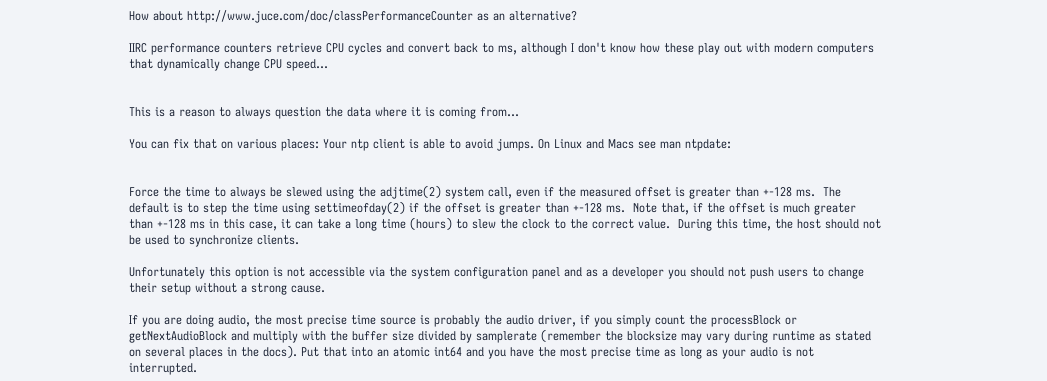How about http://www.juce.com/doc/classPerformanceCounter as an alternative?

IIRC performance counters retrieve CPU cycles and convert back to ms, although I don't know how these play out with modern computers that dynamically change CPU speed...


This is a reason to always question the data where it is coming from...

You can fix that on various places: Your ntp client is able to avoid jumps. On Linux and Macs see man ntpdate:


Force the time to always be slewed using the adjtime(2) system call, even if the measured offset is greater than +-128 ms.  The default is to step the time using settimeofday(2) if the offset is greater than +-128 ms.  Note that, if the offset is much greater than +-128 ms in this case, it can take a long time (hours) to slew the clock to the correct value.  During this time, the host should not be used to synchronize clients.

Unfortunately this option is not accessible via the system configuration panel and as a developer you should not push users to change their setup without a strong cause.

If you are doing audio, the most precise time source is probably the audio driver, if you simply count the processBlock or getNextAudioBlock and multiply with the buffer size divided by samplerate (remember the blocksize may vary during runtime as stated on several places in the docs). Put that into an atomic int64 and you have the most precise time as long as your audio is not interrupted.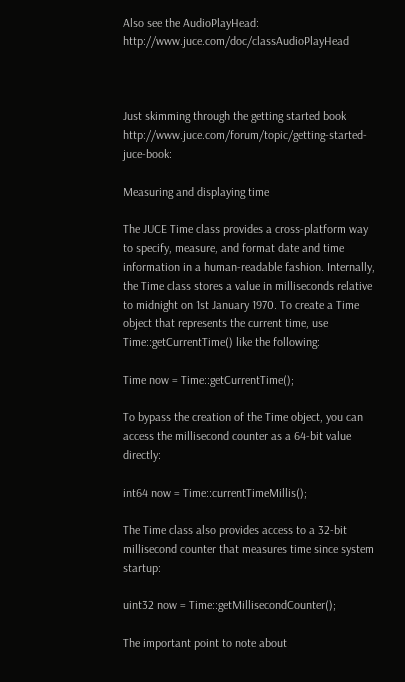Also see the AudioPlayHead: http://www.juce.com/doc/classAudioPlayHead



Just skimming through the getting started book http://www.juce.com/forum/topic/getting-started-juce-book:

Measuring and displaying time

The JUCE Time class provides a cross-platform way to specify, measure, and format date and time information in a human-readable fashion. Internally, the Time class stores a value in milliseconds relative to midnight on 1st January 1970. To create a Time object that represents the current time, use Time::getCurrentTime() like the following:

Time now = Time::getCurrentTime();

To bypass the creation of the Time object, you can access the millisecond counter as a 64-bit value directly:

int64 now = Time::currentTimeMillis();

The Time class also provides access to a 32-bit millisecond counter that measures time since system startup:

uint32 now = Time::getMillisecondCounter();

The important point to note about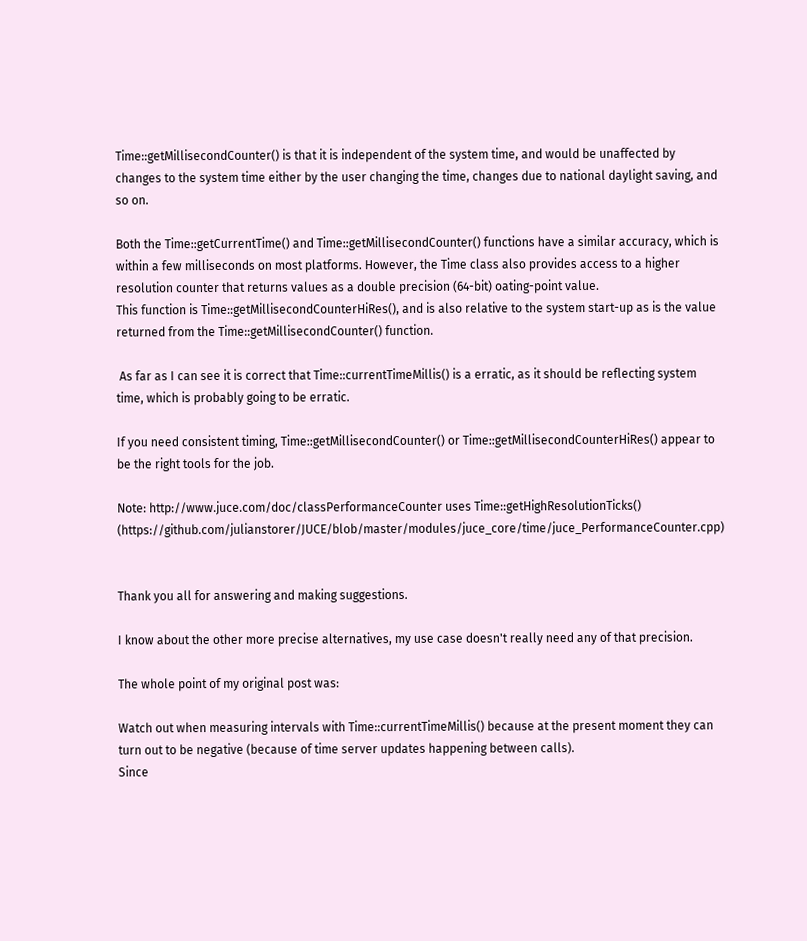Time::getMillisecondCounter() is that it is independent of the system time, and would be unaffected by changes to the system time either by the user changing the time, changes due to national daylight saving, and so on.

Both the Time::getCurrentTime() and Time::getMillisecondCounter() functions have a similar accuracy, which is within a few milliseconds on most platforms. However, the Time class also provides access to a higher resolution counter that returns values as a double precision (64-bit) oating-point value.
This function is Time::getMillisecondCounterHiRes(), and is also relative to the system start-up as is the value returned from the Time::getMillisecondCounter() function.

 As far as I can see it is correct that Time::currentTimeMillis() is a erratic, as it should be reflecting system time, which is probably going to be erratic.

If you need consistent timing, Time::getMillisecondCounter() or Time::getMillisecondCounterHiRes() appear to be the right tools for the job.

Note: http://www.juce.com/doc/classPerformanceCounter uses Time::getHighResolutionTicks() (https://github.com/julianstorer/JUCE/blob/master/modules/juce_core/time/juce_PerformanceCounter.cpp)


Thank you all for answering and making suggestions.

I know about the other more precise alternatives, my use case doesn't really need any of that precision.

The whole point of my original post was:

Watch out when measuring intervals with Time::currentTimeMillis() because at the present moment they can turn out to be negative (because of time server updates happening between calls).
Since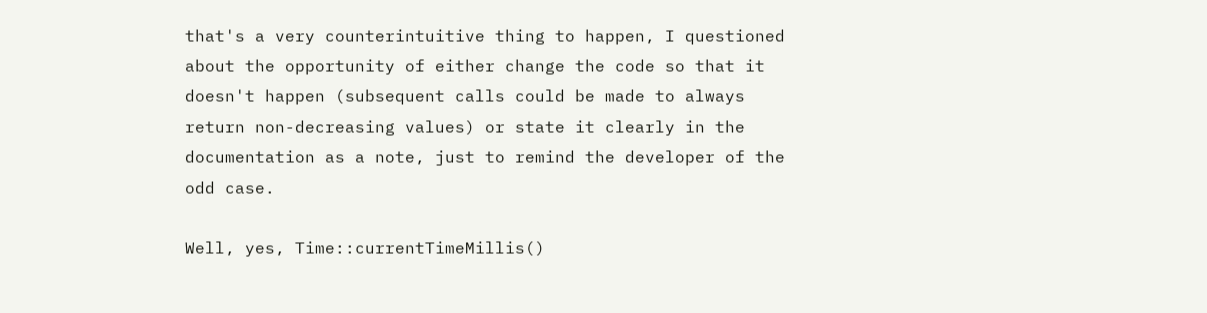that's a very counterintuitive thing to happen, I questioned about the opportunity of either change the code so that it doesn't happen (subsequent calls could be made to always return non-decreasing values) or state it clearly in the documentation as a note, just to remind the developer of the odd case.

Well, yes, Time::currentTimeMillis()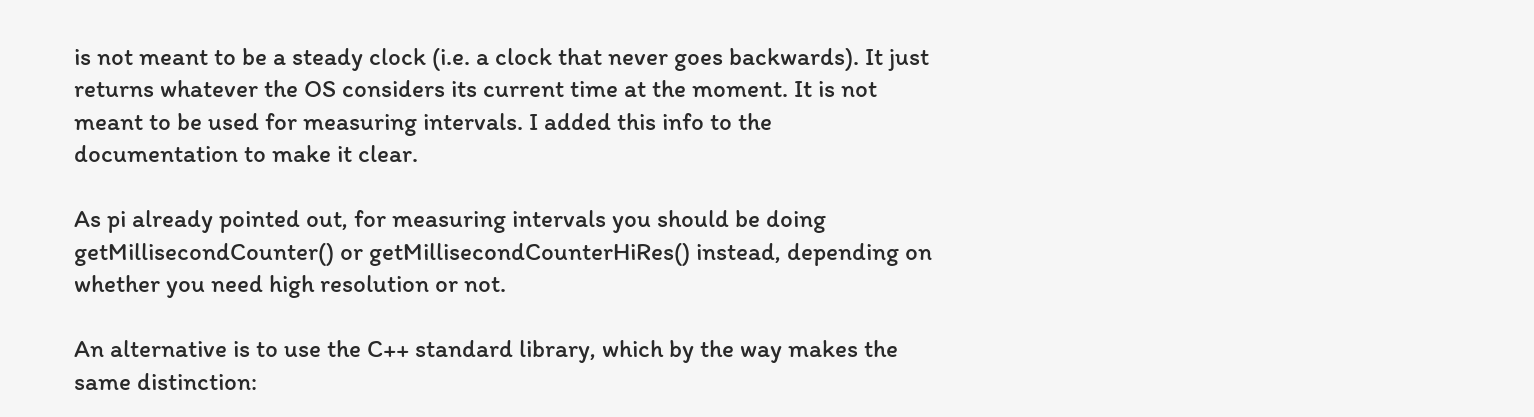is not meant to be a steady clock (i.e. a clock that never goes backwards). It just returns whatever the OS considers its current time at the moment. It is not meant to be used for measuring intervals. I added this info to the documentation to make it clear.

As pi already pointed out, for measuring intervals you should be doing getMillisecondCounter() or getMillisecondCounterHiRes() instead, depending on whether you need high resolution or not.

An alternative is to use the C++ standard library, which by the way makes the same distinction: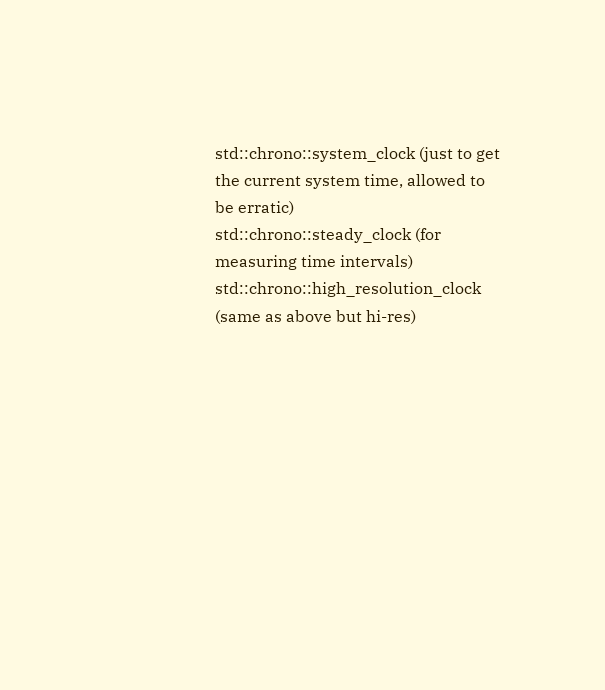std::chrono::system_clock (just to get the current system time, allowed to be erratic)
std::chrono::steady_clock (for measuring time intervals)
std::chrono::high_resolution_clock (same as above but hi-res)